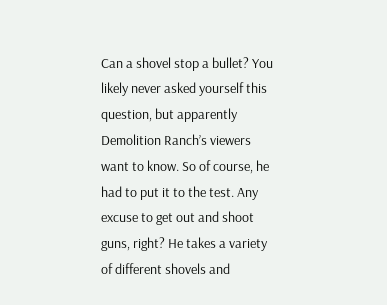Can a shovel stop a bullet? You likely never asked yourself this question, but apparently Demolition Ranch’s viewers want to know. So of course, he had to put it to the test. Any excuse to get out and shoot guns, right? He takes a variety of different shovels and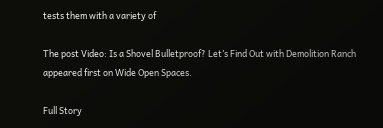tests them with a variety of

The post Video: Is a Shovel Bulletproof? Let’s Find Out with Demolition Ranch appeared first on Wide Open Spaces.

Full Story